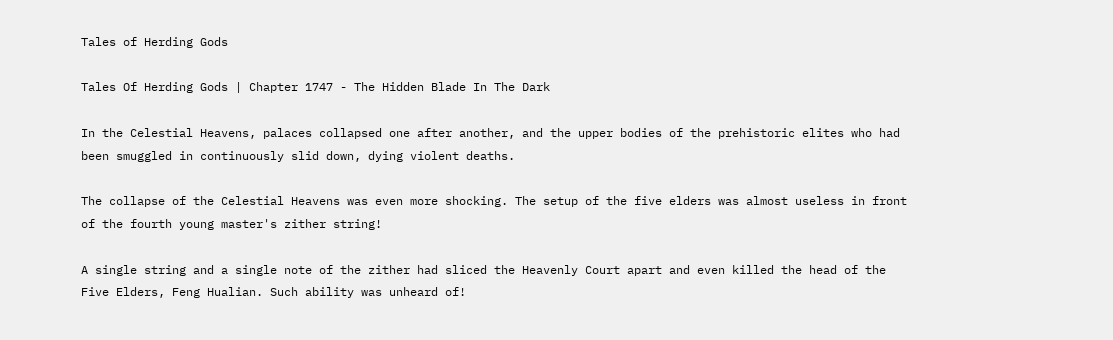Tales of Herding Gods

Tales Of Herding Gods | Chapter 1747 - The Hidden Blade In The Dark

In the Celestial Heavens, palaces collapsed one after another, and the upper bodies of the prehistoric elites who had been smuggled in continuously slid down, dying violent deaths.

The collapse of the Celestial Heavens was even more shocking. The setup of the five elders was almost useless in front of the fourth young master's zither string!

A single string and a single note of the zither had sliced the Heavenly Court apart and even killed the head of the Five Elders, Feng Hualian. Such ability was unheard of!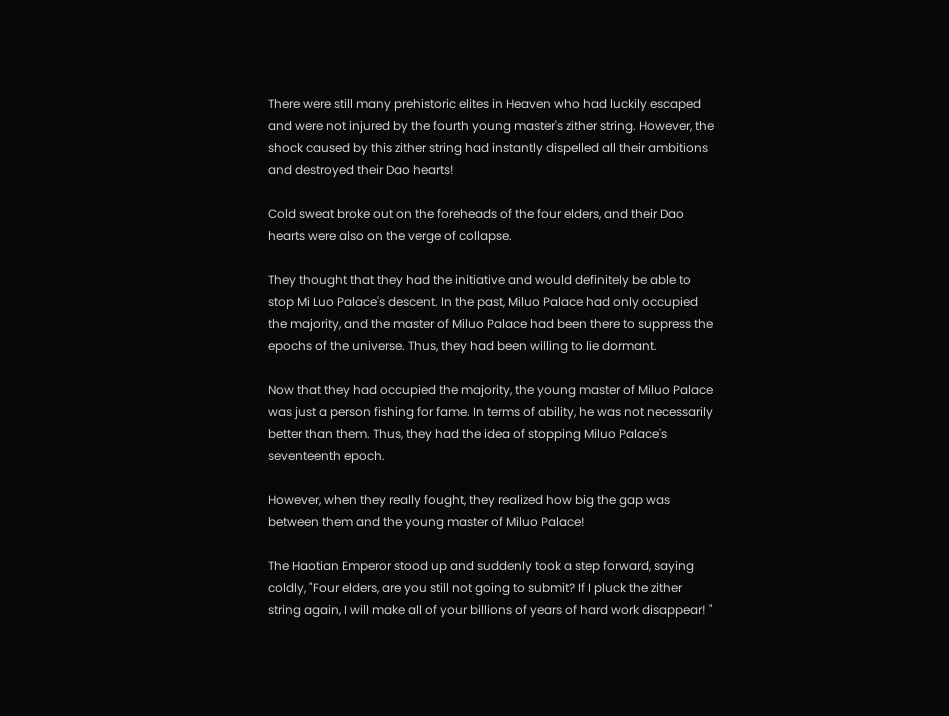There were still many prehistoric elites in Heaven who had luckily escaped and were not injured by the fourth young master's zither string. However, the shock caused by this zither string had instantly dispelled all their ambitions and destroyed their Dao hearts!

Cold sweat broke out on the foreheads of the four elders, and their Dao hearts were also on the verge of collapse.

They thought that they had the initiative and would definitely be able to stop Mi Luo Palace's descent. In the past, Miluo Palace had only occupied the majority, and the master of Miluo Palace had been there to suppress the epochs of the universe. Thus, they had been willing to lie dormant.

Now that they had occupied the majority, the young master of Miluo Palace was just a person fishing for fame. In terms of ability, he was not necessarily better than them. Thus, they had the idea of stopping Miluo Palace's seventeenth epoch.

However, when they really fought, they realized how big the gap was between them and the young master of Miluo Palace!

The Haotian Emperor stood up and suddenly took a step forward, saying coldly, "Four elders, are you still not going to submit? If I pluck the zither string again, I will make all of your billions of years of hard work disappear! "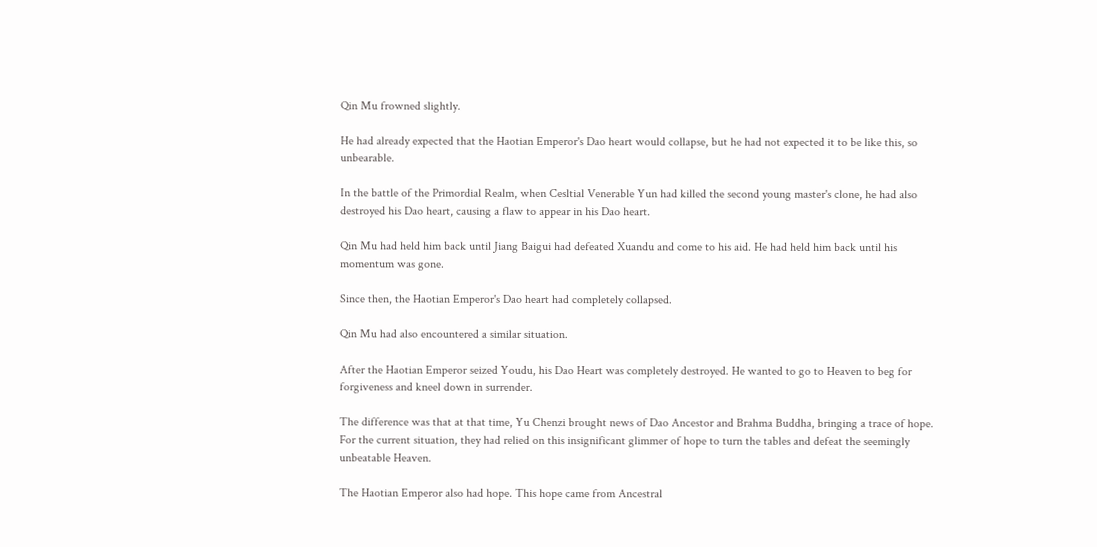Qin Mu frowned slightly.

He had already expected that the Haotian Emperor's Dao heart would collapse, but he had not expected it to be like this, so unbearable.

In the battle of the Primordial Realm, when Cesltial Venerable Yun had killed the second young master's clone, he had also destroyed his Dao heart, causing a flaw to appear in his Dao heart.

Qin Mu had held him back until Jiang Baigui had defeated Xuandu and come to his aid. He had held him back until his momentum was gone.

Since then, the Haotian Emperor's Dao heart had completely collapsed.

Qin Mu had also encountered a similar situation.

After the Haotian Emperor seized Youdu, his Dao Heart was completely destroyed. He wanted to go to Heaven to beg for forgiveness and kneel down in surrender.

The difference was that at that time, Yu Chenzi brought news of Dao Ancestor and Brahma Buddha, bringing a trace of hope. For the current situation, they had relied on this insignificant glimmer of hope to turn the tables and defeat the seemingly unbeatable Heaven.

The Haotian Emperor also had hope. This hope came from Ancestral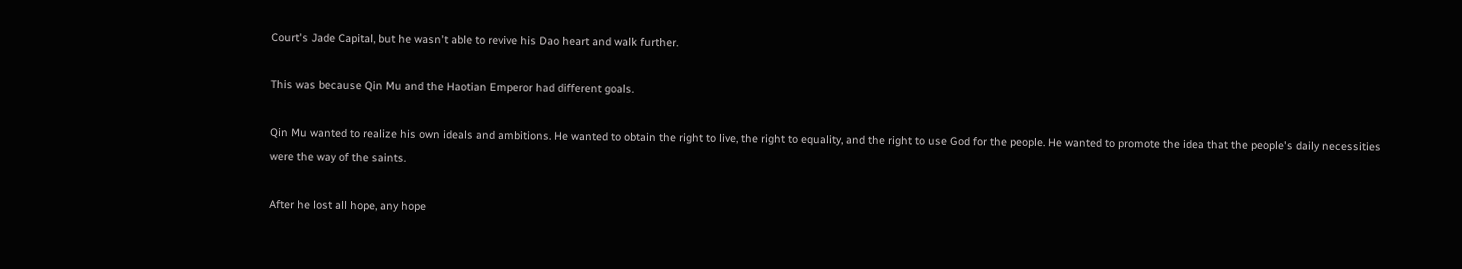Court's Jade Capital, but he wasn't able to revive his Dao heart and walk further.

This was because Qin Mu and the Haotian Emperor had different goals.

Qin Mu wanted to realize his own ideals and ambitions. He wanted to obtain the right to live, the right to equality, and the right to use God for the people. He wanted to promote the idea that the people's daily necessities were the way of the saints.

After he lost all hope, any hope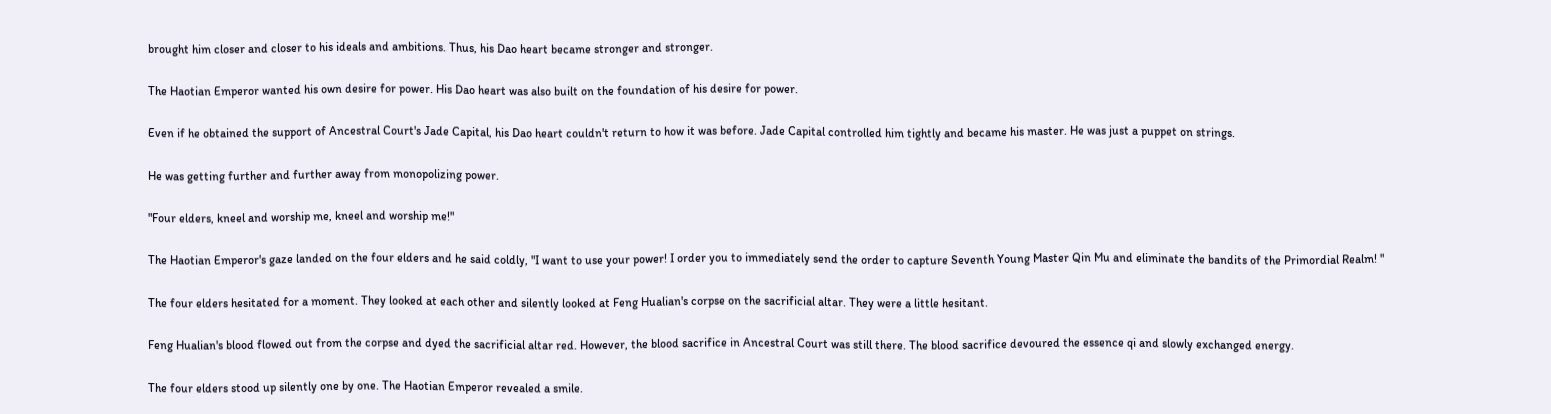brought him closer and closer to his ideals and ambitions. Thus, his Dao heart became stronger and stronger.

The Haotian Emperor wanted his own desire for power. His Dao heart was also built on the foundation of his desire for power.

Even if he obtained the support of Ancestral Court's Jade Capital, his Dao heart couldn't return to how it was before. Jade Capital controlled him tightly and became his master. He was just a puppet on strings.

He was getting further and further away from monopolizing power.

"Four elders, kneel and worship me, kneel and worship me!"

The Haotian Emperor's gaze landed on the four elders and he said coldly, "I want to use your power! I order you to immediately send the order to capture Seventh Young Master Qin Mu and eliminate the bandits of the Primordial Realm! "

The four elders hesitated for a moment. They looked at each other and silently looked at Feng Hualian's corpse on the sacrificial altar. They were a little hesitant.

Feng Hualian's blood flowed out from the corpse and dyed the sacrificial altar red. However, the blood sacrifice in Ancestral Court was still there. The blood sacrifice devoured the essence qi and slowly exchanged energy.

The four elders stood up silently one by one. The Haotian Emperor revealed a smile.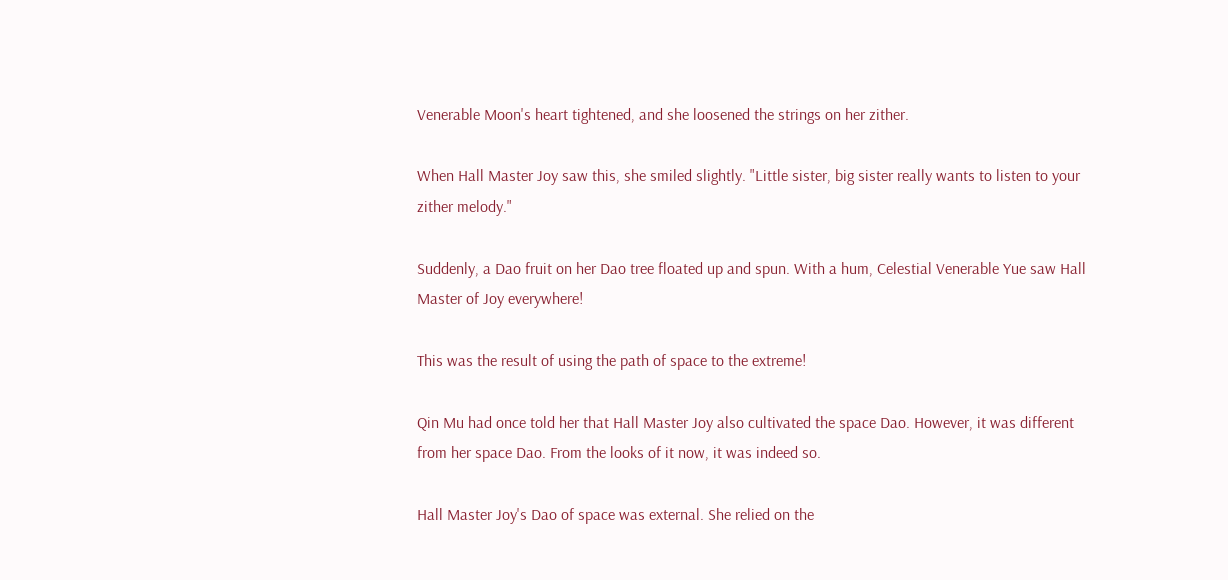Venerable Moon's heart tightened, and she loosened the strings on her zither.

When Hall Master Joy saw this, she smiled slightly. "Little sister, big sister really wants to listen to your zither melody."

Suddenly, a Dao fruit on her Dao tree floated up and spun. With a hum, Celestial Venerable Yue saw Hall Master of Joy everywhere!

This was the result of using the path of space to the extreme!

Qin Mu had once told her that Hall Master Joy also cultivated the space Dao. However, it was different from her space Dao. From the looks of it now, it was indeed so.

Hall Master Joy's Dao of space was external. She relied on the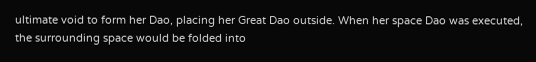ultimate void to form her Dao, placing her Great Dao outside. When her space Dao was executed, the surrounding space would be folded into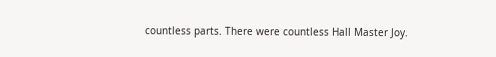countless parts. There were countless Hall Master Joy.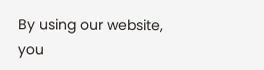By using our website, you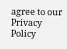agree to our Privacy Policy